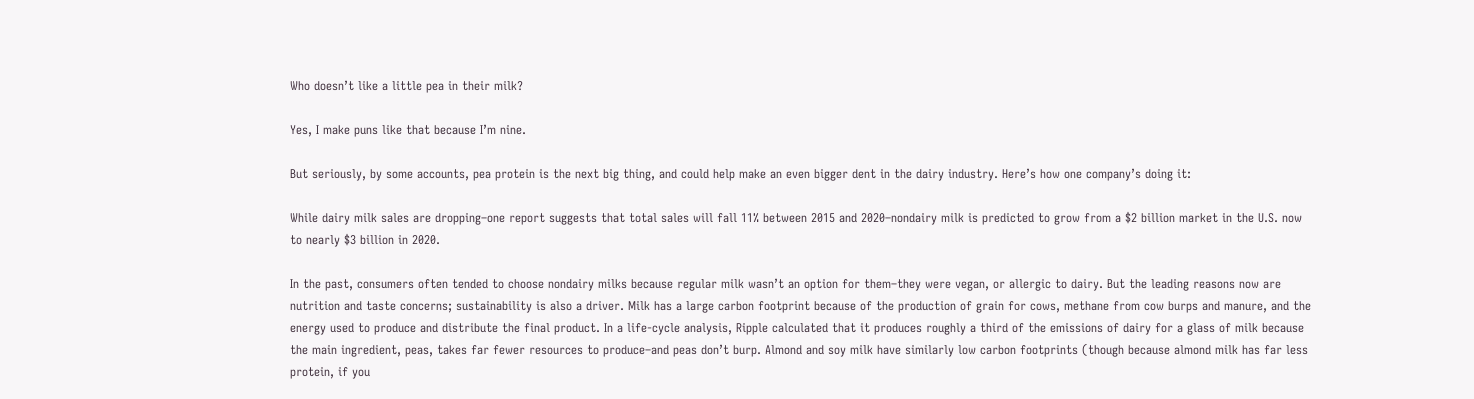Who doesn’t like a little pea in their milk?

Yes, I make puns like that because I’m nine.

But seriously, by some accounts, pea protein is the next big thing, and could help make an even bigger dent in the dairy industry. Here’s how one company’s doing it:

While dairy milk sales are dropping–one report suggests that total sales will fall 11% between 2015 and 2020–nondairy milk is predicted to grow from a $2 billion market in the U.S. now to nearly $3 billion in 2020.

In the past, consumers often tended to choose nondairy milks because regular milk wasn’t an option for them–they were vegan, or allergic to dairy. But the leading reasons now are nutrition and taste concerns; sustainability is also a driver. Milk has a large carbon footprint because of the production of grain for cows, methane from cow burps and manure, and the energy used to produce and distribute the final product. In a life-cycle analysis, Ripple calculated that it produces roughly a third of the emissions of dairy for a glass of milk because the main ingredient, peas, takes far fewer resources to produce–and peas don’t burp. Almond and soy milk have similarly low carbon footprints (though because almond milk has far less protein, if you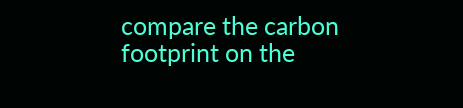compare the carbon footprint on the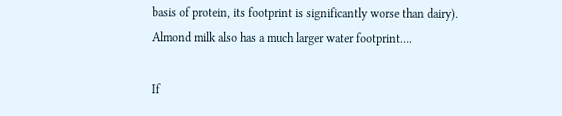basis of protein, its footprint is significantly worse than dairy). Almond milk also has a much larger water footprint….

If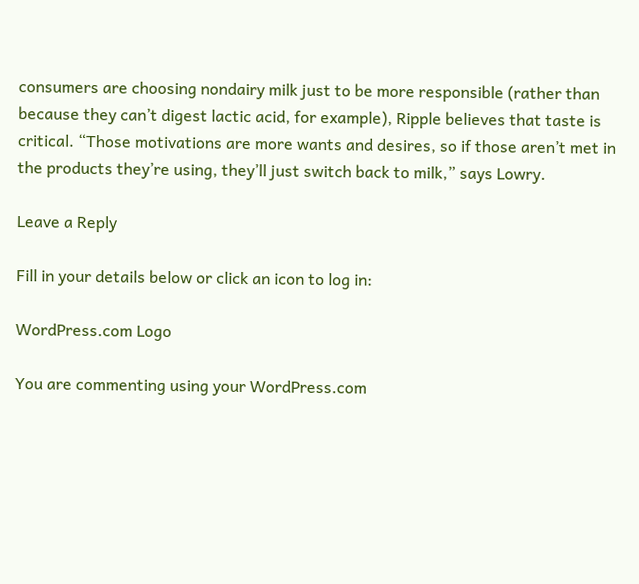consumers are choosing nondairy milk just to be more responsible (rather than because they can’t digest lactic acid, for example), Ripple believes that taste is critical. “Those motivations are more wants and desires, so if those aren’t met in the products they’re using, they’ll just switch back to milk,” says Lowry.

Leave a Reply

Fill in your details below or click an icon to log in:

WordPress.com Logo

You are commenting using your WordPress.com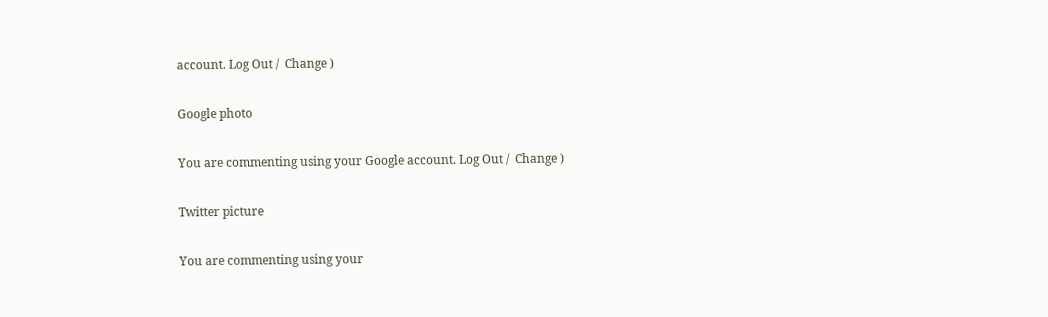account. Log Out /  Change )

Google photo

You are commenting using your Google account. Log Out /  Change )

Twitter picture

You are commenting using your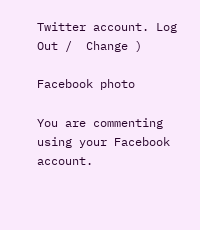Twitter account. Log Out /  Change )

Facebook photo

You are commenting using your Facebook account.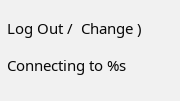Log Out /  Change )

Connecting to %s